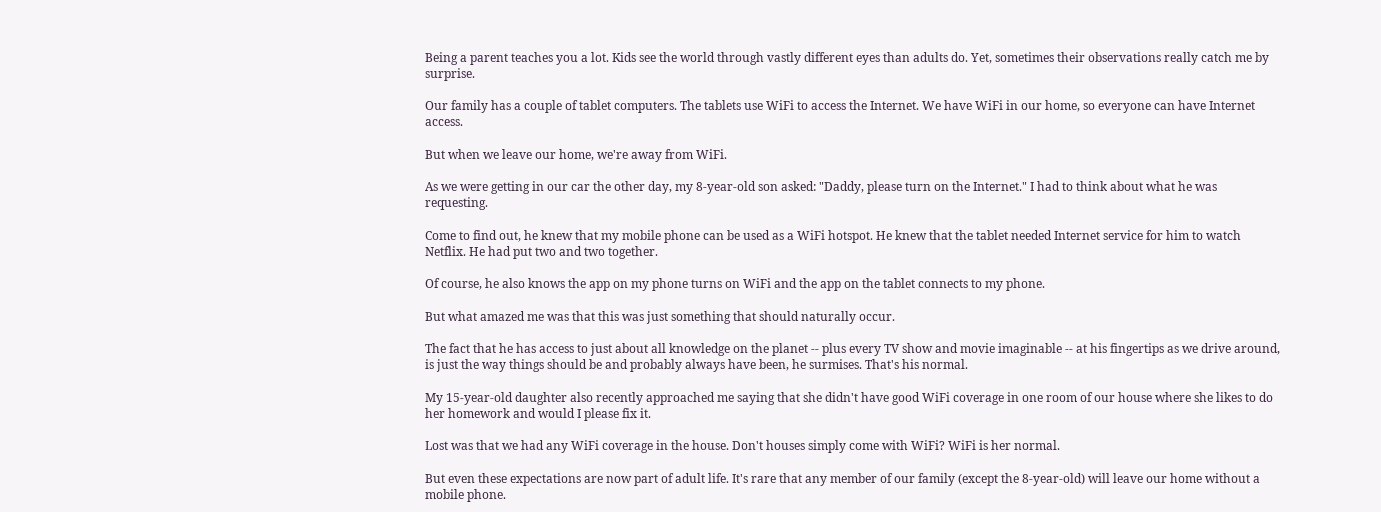Being a parent teaches you a lot. Kids see the world through vastly different eyes than adults do. Yet, sometimes their observations really catch me by surprise.

Our family has a couple of tablet computers. The tablets use WiFi to access the Internet. We have WiFi in our home, so everyone can have Internet access.

But when we leave our home, we're away from WiFi.

As we were getting in our car the other day, my 8-year-old son asked: "Daddy, please turn on the Internet." I had to think about what he was requesting.

Come to find out, he knew that my mobile phone can be used as a WiFi hotspot. He knew that the tablet needed Internet service for him to watch Netflix. He had put two and two together.

Of course, he also knows the app on my phone turns on WiFi and the app on the tablet connects to my phone.

But what amazed me was that this was just something that should naturally occur.

The fact that he has access to just about all knowledge on the planet -- plus every TV show and movie imaginable -- at his fingertips as we drive around, is just the way things should be and probably always have been, he surmises. That's his normal.

My 15-year-old daughter also recently approached me saying that she didn't have good WiFi coverage in one room of our house where she likes to do her homework and would I please fix it.

Lost was that we had any WiFi coverage in the house. Don't houses simply come with WiFi? WiFi is her normal.

But even these expectations are now part of adult life. It's rare that any member of our family (except the 8-year-old) will leave our home without a mobile phone.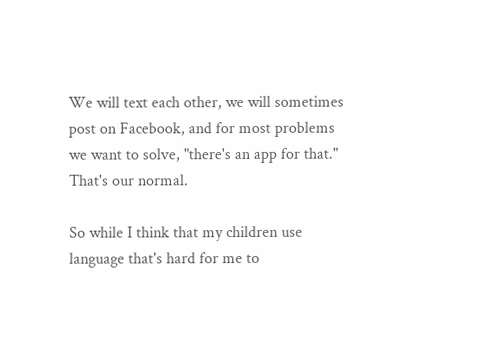We will text each other, we will sometimes post on Facebook, and for most problems we want to solve, "there's an app for that." That's our normal.

So while I think that my children use language that's hard for me to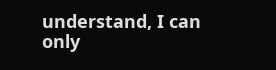understand, I can only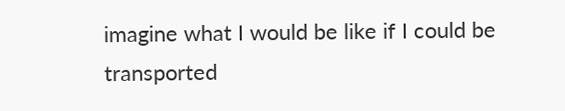imagine what I would be like if I could be transported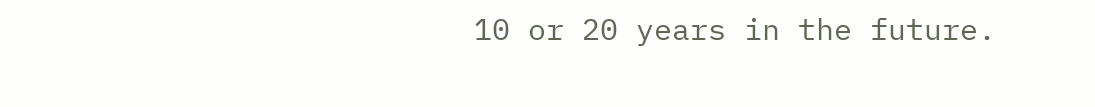10 or 20 years in the future.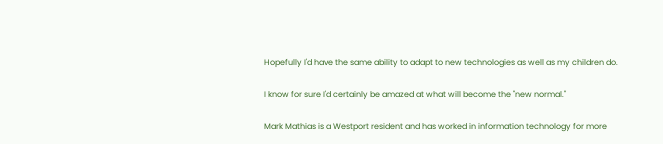Hopefully I'd have the same ability to adapt to new technologies as well as my children do.

I know for sure I'd certainly be amazed at what will become the "new normal."

Mark Mathias is a Westport resident and has worked in information technology for more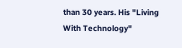than 30 years. His "Living With Technology"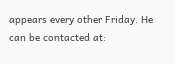appears every other Friday. He can be contacted at: